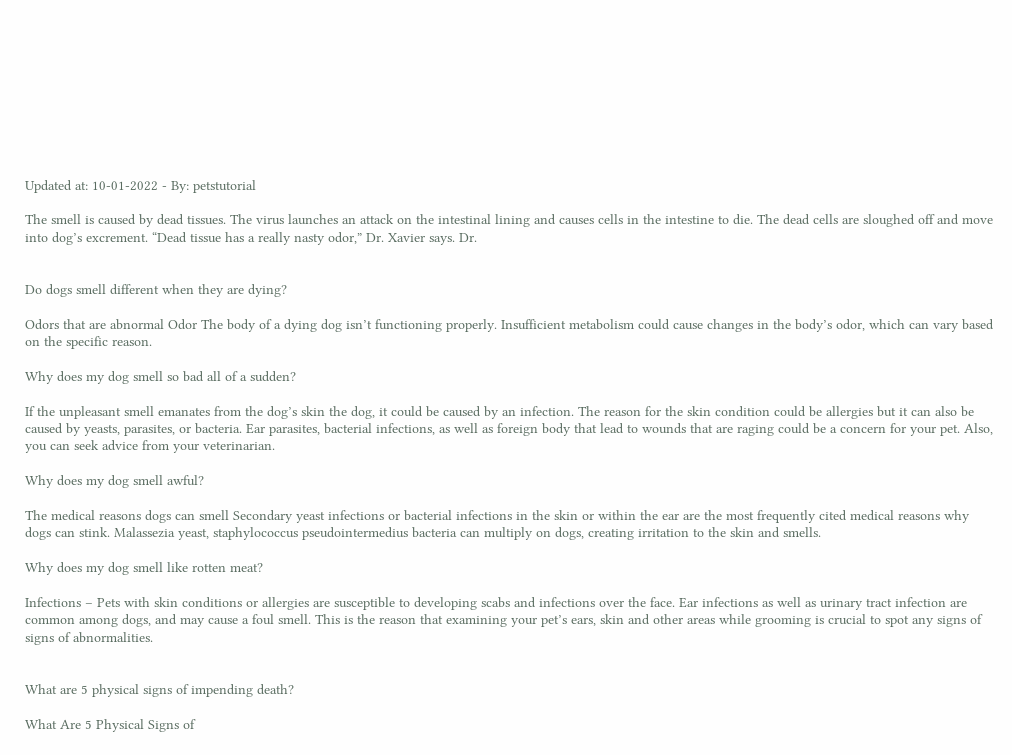Updated at: 10-01-2022 - By: petstutorial

The smell is caused by dead tissues. The virus launches an attack on the intestinal lining and causes cells in the intestine to die. The dead cells are sloughed off and move into dog’s excrement. “Dead tissue has a really nasty odor,” Dr. Xavier says. Dr.


Do dogs smell different when they are dying?

Odors that are abnormal Odor The body of a dying dog isn’t functioning properly. Insufficient metabolism could cause changes in the body’s odor, which can vary based on the specific reason.

Why does my dog smell so bad all of a sudden?

If the unpleasant smell emanates from the dog’s skin the dog, it could be caused by an infection. The reason for the skin condition could be allergies but it can also be caused by yeasts, parasites, or bacteria. Ear parasites, bacterial infections, as well as foreign body that lead to wounds that are raging could be a concern for your pet. Also, you can seek advice from your veterinarian.

Why does my dog smell awful?

The medical reasons dogs can smell Secondary yeast infections or bacterial infections in the skin or within the ear are the most frequently cited medical reasons why dogs can stink. Malassezia yeast, staphylococcus pseudointermedius bacteria can multiply on dogs, creating irritation to the skin and smells.

Why does my dog smell like rotten meat?

Infections – Pets with skin conditions or allergies are susceptible to developing scabs and infections over the face. Ear infections as well as urinary tract infection are common among dogs, and may cause a foul smell. This is the reason that examining your pet’s ears, skin and other areas while grooming is crucial to spot any signs of signs of abnormalities.


What are 5 physical signs of impending death?

What Are 5 Physical Signs of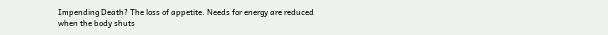Impending Death? The loss of appetite. Needs for energy are reduced when the body shuts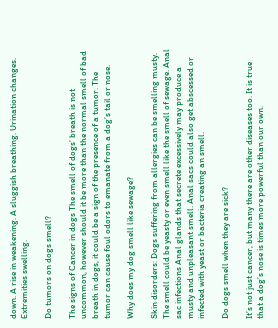down. A rise in weakening. A sluggish breathing. Urination changes. Extremities swelling.

Do tumors on dogs smell?

The signs of Cancer in dogs The smell of dogs’ breath is not uncommon, however should it be more than the normal smell of bad breath in dogs, it could be a sign of the presence of a tumor. The tumor can cause foul odors to emanate from a dog’s tail or nose.

Why does my dog smell like sewage?

Skin disorders: Dogs suffering from allergies can be smelling musty. The smell could be yeasty or even smell like the smell of sewage. Anal sac infections Anal glands that secrete excessively may produce a musty and unpleasant smell. Anal sacs could also get abscessed or infected with yeast or bacteria creating an smell.

Do dogs smell when they are sick?

It’s not just cancer, but many there are other diseases too. It is true that a dog’s nose is times more powerful than our own.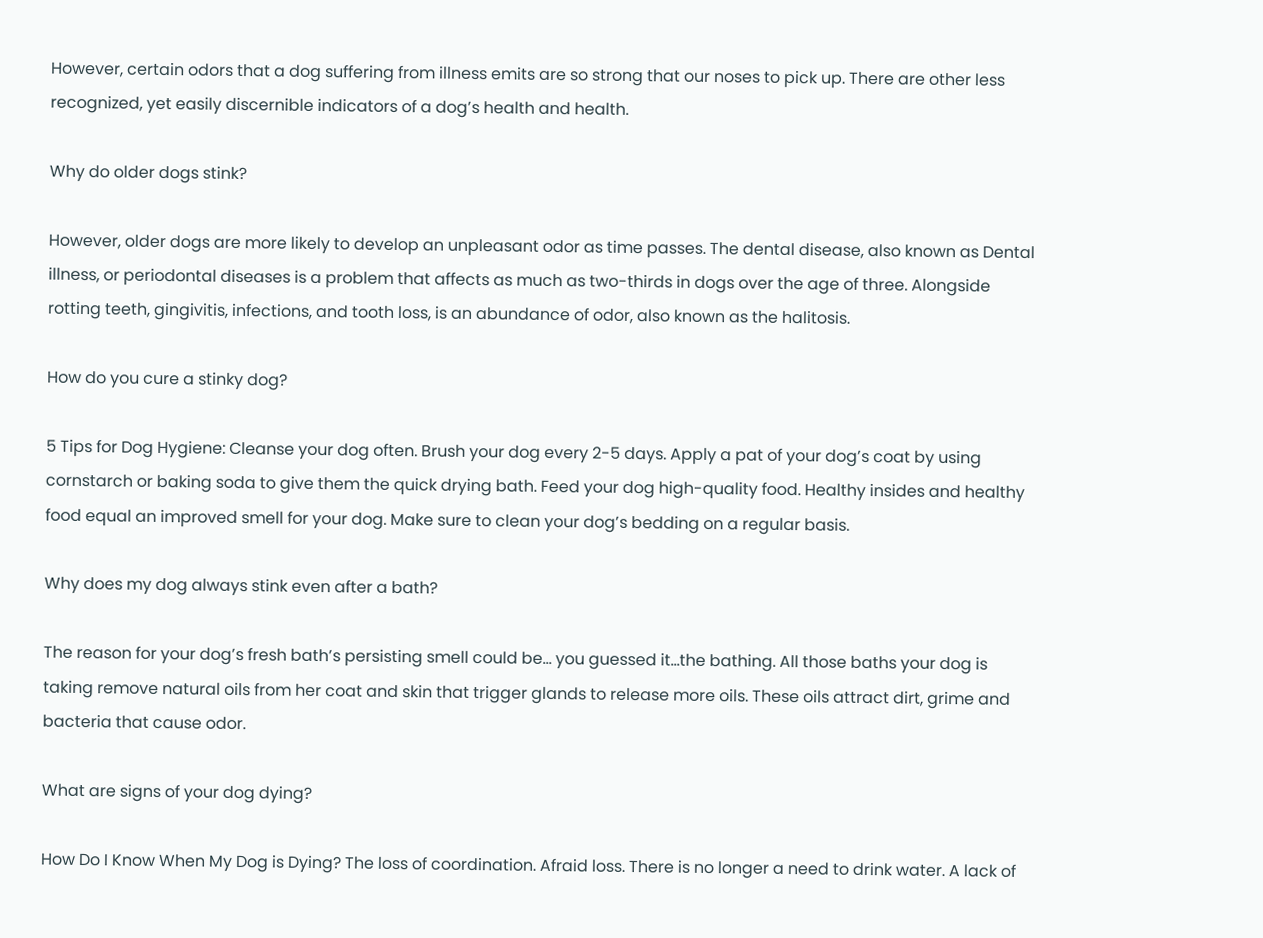However, certain odors that a dog suffering from illness emits are so strong that our noses to pick up. There are other less recognized, yet easily discernible indicators of a dog’s health and health.

Why do older dogs stink?

However, older dogs are more likely to develop an unpleasant odor as time passes. The dental disease, also known as Dental illness, or periodontal diseases is a problem that affects as much as two-thirds in dogs over the age of three. Alongside rotting teeth, gingivitis, infections, and tooth loss, is an abundance of odor, also known as the halitosis.

How do you cure a stinky dog?

5 Tips for Dog Hygiene: Cleanse your dog often. Brush your dog every 2-5 days. Apply a pat of your dog’s coat by using cornstarch or baking soda to give them the quick drying bath. Feed your dog high-quality food. Healthy insides and healthy food equal an improved smell for your dog. Make sure to clean your dog’s bedding on a regular basis.

Why does my dog always stink even after a bath?

The reason for your dog’s fresh bath’s persisting smell could be… you guessed it…the bathing. All those baths your dog is taking remove natural oils from her coat and skin that trigger glands to release more oils. These oils attract dirt, grime and bacteria that cause odor.

What are signs of your dog dying?

How Do I Know When My Dog is Dying? The loss of coordination. Afraid loss. There is no longer a need to drink water. A lack of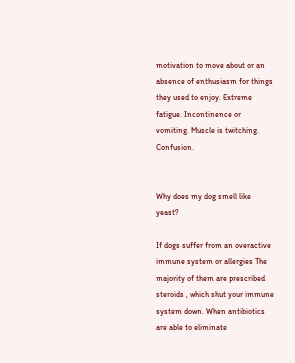motivation to move about or an absence of enthusiasm for things they used to enjoy. Extreme fatigue. Incontinence or vomiting. Muscle is twitching. Confusion.


Why does my dog smell like yeast?

If dogs suffer from an overactive immune system or allergies The majority of them are prescribed steroids , which shut your immune system down. When antibiotics are able to eliminate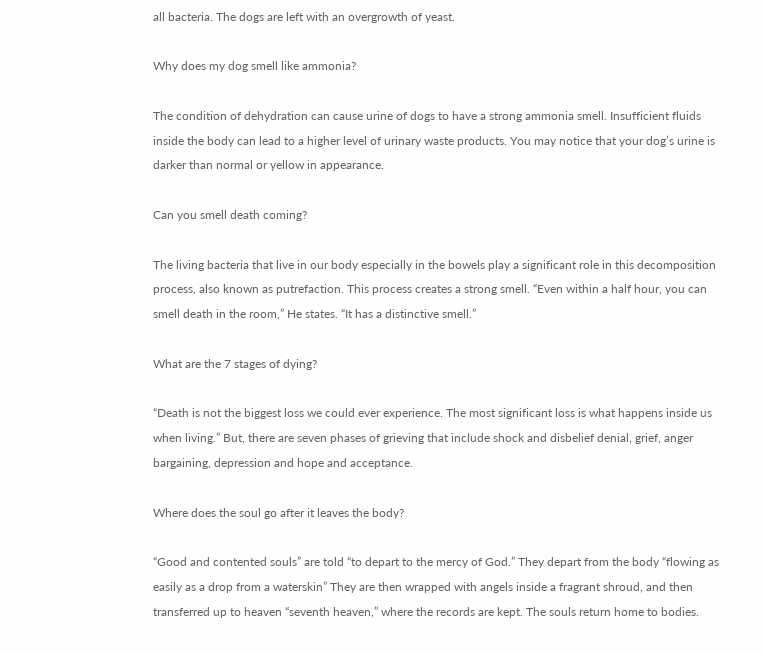all bacteria. The dogs are left with an overgrowth of yeast.

Why does my dog smell like ammonia?

The condition of dehydration can cause urine of dogs to have a strong ammonia smell. Insufficient fluids inside the body can lead to a higher level of urinary waste products. You may notice that your dog’s urine is darker than normal or yellow in appearance.

Can you smell death coming?

The living bacteria that live in our body especially in the bowels play a significant role in this decomposition process, also known as putrefaction. This process creates a strong smell. “Even within a half hour, you can smell death in the room,” He states. “It has a distinctive smell.”

What are the 7 stages of dying?

“Death is not the biggest loss we could ever experience. The most significant loss is what happens inside us when living.” But, there are seven phases of grieving that include shock and disbelief denial, grief, anger bargaining, depression and hope and acceptance.

Where does the soul go after it leaves the body?

“Good and contented souls” are told “to depart to the mercy of God.” They depart from the body “flowing as easily as a drop from a waterskin” They are then wrapped with angels inside a fragrant shroud, and then transferred up to heaven “seventh heaven,” where the records are kept. The souls return home to bodies.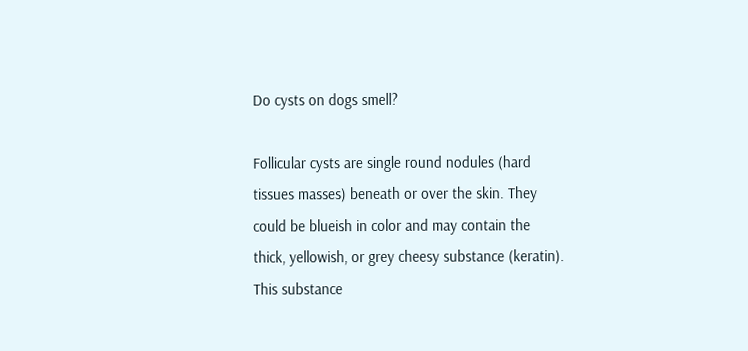Do cysts on dogs smell?

Follicular cysts are single round nodules (hard tissues masses) beneath or over the skin. They could be blueish in color and may contain the thick, yellowish, or grey cheesy substance (keratin). This substance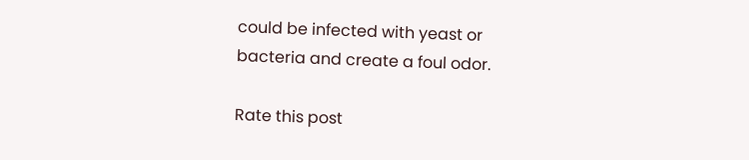could be infected with yeast or bacteria and create a foul odor.

Rate this post